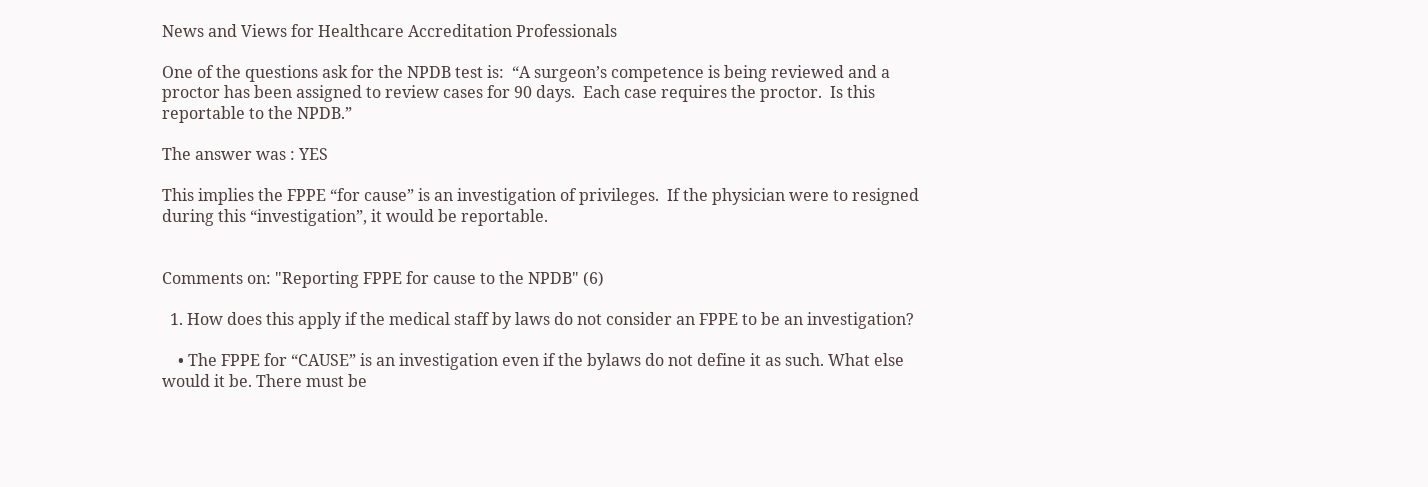News and Views for Healthcare Accreditation Professionals

One of the questions ask for the NPDB test is:  “A surgeon’s competence is being reviewed and a proctor has been assigned to review cases for 90 days.  Each case requires the proctor.  Is this reportable to the NPDB.”

The answer was : YES

This implies the FPPE “for cause” is an investigation of privileges.  If the physician were to resigned during this “investigation”, it would be reportable.


Comments on: "Reporting FPPE for cause to the NPDB" (6)

  1. How does this apply if the medical staff by laws do not consider an FPPE to be an investigation?

    • The FPPE for “CAUSE” is an investigation even if the bylaws do not define it as such. What else would it be. There must be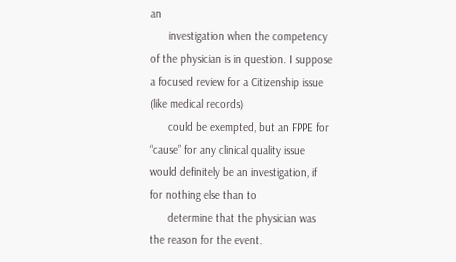an
      investigation when the competency of the physician is in question. I suppose a focused review for a Citizenship issue (like medical records)
      could be exempted, but an FPPE for “cause” for any clinical quality issue would definitely be an investigation, if for nothing else than to
      determine that the physician was the reason for the event.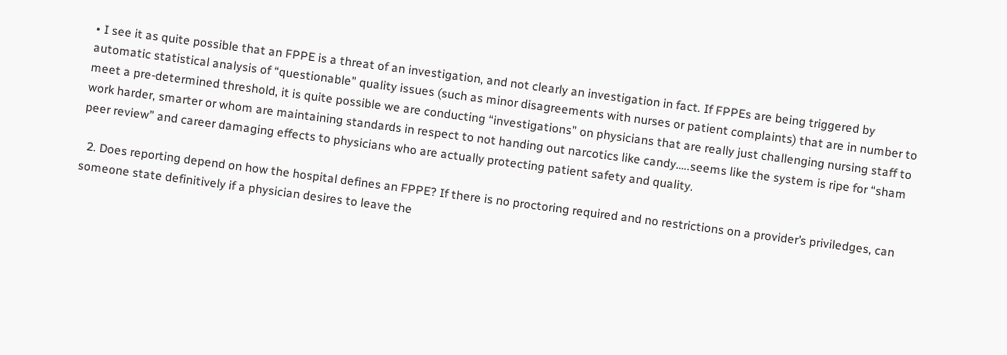• I see it as quite possible that an FPPE is a threat of an investigation, and not clearly an investigation in fact. If FPPEs are being triggered by automatic statistical analysis of “questionable” quality issues (such as minor disagreements with nurses or patient complaints) that are in number to meet a pre-determined threshold, it is quite possible we are conducting “investigations” on physicians that are really just challenging nursing staff to work harder, smarter or whom are maintaining standards in respect to not handing out narcotics like candy…..seems like the system is ripe for “sham peer review” and career damaging effects to physicians who are actually protecting patient safety and quality.

  2. Does reporting depend on how the hospital defines an FPPE? If there is no proctoring required and no restrictions on a provider’s priviledges, can someone state definitively if a physician desires to leave the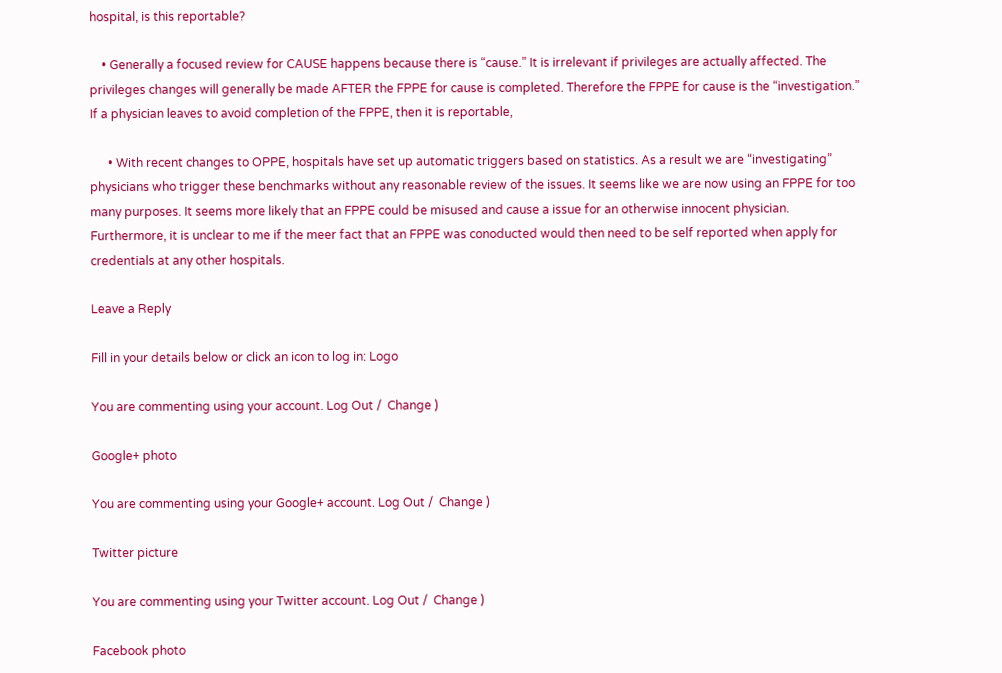hospital, is this reportable?

    • Generally a focused review for CAUSE happens because there is “cause.” It is irrelevant if privileges are actually affected. The privileges changes will generally be made AFTER the FPPE for cause is completed. Therefore the FPPE for cause is the “investigation.” If a physician leaves to avoid completion of the FPPE, then it is reportable,

      • With recent changes to OPPE, hospitals have set up automatic triggers based on statistics. As a result we are “investigating” physicians who trigger these benchmarks without any reasonable review of the issues. It seems like we are now using an FPPE for too many purposes. It seems more likely that an FPPE could be misused and cause a issue for an otherwise innocent physician. Furthermore, it is unclear to me if the meer fact that an FPPE was conoducted would then need to be self reported when apply for credentials at any other hospitals.

Leave a Reply

Fill in your details below or click an icon to log in: Logo

You are commenting using your account. Log Out /  Change )

Google+ photo

You are commenting using your Google+ account. Log Out /  Change )

Twitter picture

You are commenting using your Twitter account. Log Out /  Change )

Facebook photo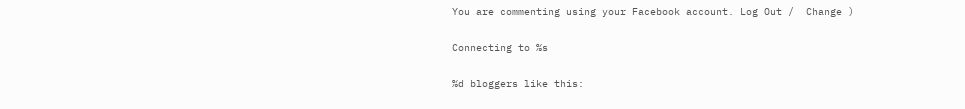You are commenting using your Facebook account. Log Out /  Change )

Connecting to %s

%d bloggers like this: